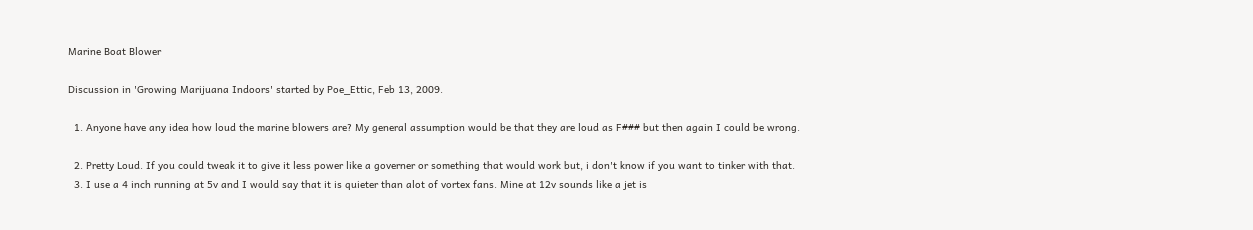Marine Boat Blower

Discussion in 'Growing Marijuana Indoors' started by Poe_Ettic, Feb 13, 2009.

  1. Anyone have any idea how loud the marine blowers are? My general assumption would be that they are loud as F### but then again I could be wrong.

  2. Pretty Loud. If you could tweak it to give it less power like a governer or something that would work but, i don't know if you want to tinker with that.
  3. I use a 4 inch running at 5v and I would say that it is quieter than alot of vortex fans. Mine at 12v sounds like a jet is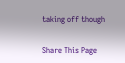taking off though

Share This Page